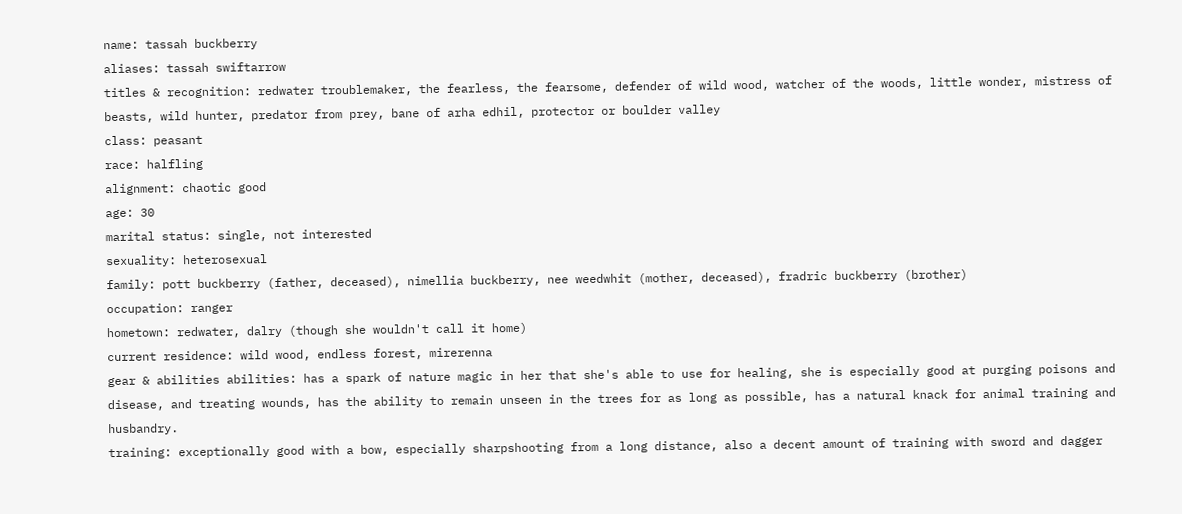name: tassah buckberry
aliases: tassah swiftarrow
titles & recognition: redwater troublemaker, the fearless, the fearsome, defender of wild wood, watcher of the woods, little wonder, mistress of beasts, wild hunter, predator from prey, bane of arha edhil, protector or boulder valley
class: peasant
race: halfling
alignment: chaotic good
age: 30
marital status: single, not interested
sexuality: heterosexual
family: pott buckberry (father, deceased), nimellia buckberry, nee weedwhit (mother, deceased), fradric buckberry (brother)
occupation: ranger
hometown: redwater, dalry (though she wouldn't call it home)
current residence: wild wood, endless forest, mirerenna
gear & abilities abilities: has a spark of nature magic in her that she's able to use for healing, she is especially good at purging poisons and disease, and treating wounds, has the ability to remain unseen in the trees for as long as possible, has a natural knack for animal training and husbandry.
training: exceptionally good with a bow, especially sharpshooting from a long distance, also a decent amount of training with sword and dagger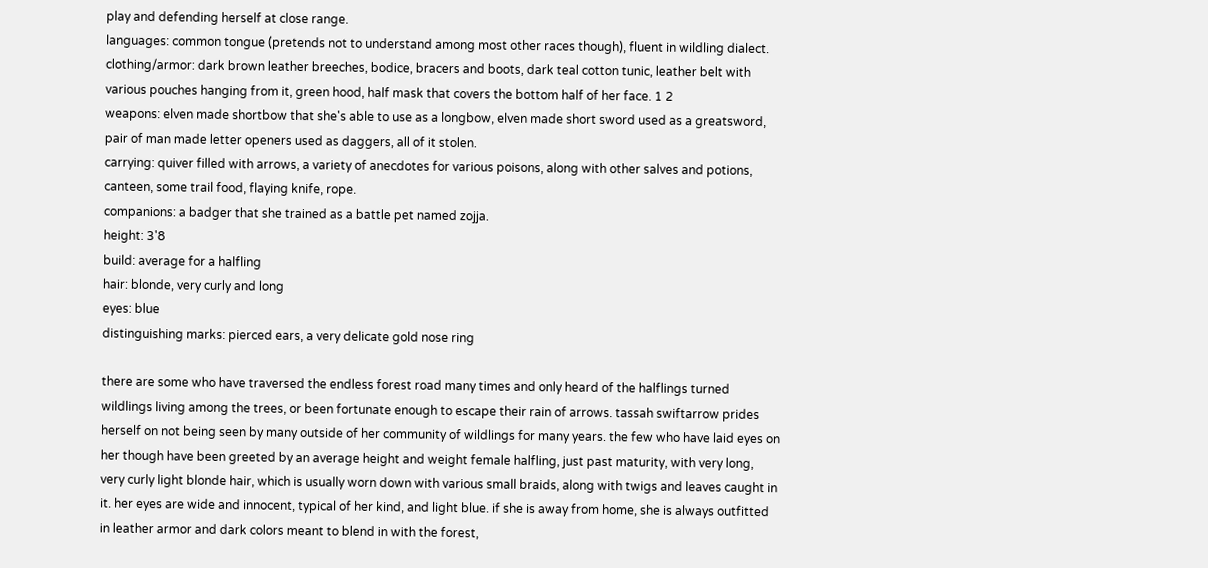play and defending herself at close range.
languages: common tongue (pretends not to understand among most other races though), fluent in wildling dialect.
clothing/armor: dark brown leather breeches, bodice, bracers and boots, dark teal cotton tunic, leather belt with various pouches hanging from it, green hood, half mask that covers the bottom half of her face. 1 2
weapons: elven made shortbow that she's able to use as a longbow, elven made short sword used as a greatsword, pair of man made letter openers used as daggers, all of it stolen.
carrying: quiver filled with arrows, a variety of anecdotes for various poisons, along with other salves and potions, canteen, some trail food, flaying knife, rope.
companions: a badger that she trained as a battle pet named zojja.
height: 3'8
build: average for a halfling
hair: blonde, very curly and long
eyes: blue
distinguishing marks: pierced ears, a very delicate gold nose ring

there are some who have traversed the endless forest road many times and only heard of the halflings turned wildlings living among the trees, or been fortunate enough to escape their rain of arrows. tassah swiftarrow prides herself on not being seen by many outside of her community of wildlings for many years. the few who have laid eyes on her though have been greeted by an average height and weight female halfling, just past maturity, with very long, very curly light blonde hair, which is usually worn down with various small braids, along with twigs and leaves caught in it. her eyes are wide and innocent, typical of her kind, and light blue. if she is away from home, she is always outfitted in leather armor and dark colors meant to blend in with the forest,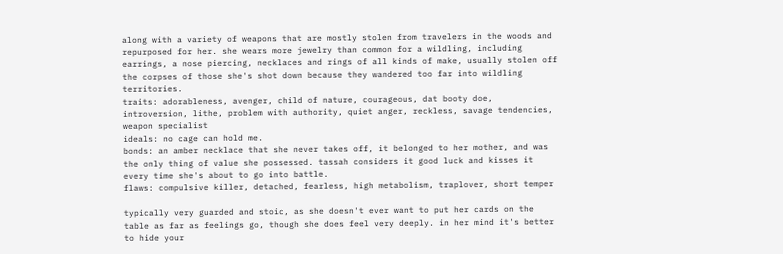along with a variety of weapons that are mostly stolen from travelers in the woods and repurposed for her. she wears more jewelry than common for a wildling, including earrings, a nose piercing, necklaces and rings of all kinds of make, usually stolen off the corpses of those she's shot down because they wandered too far into wildling territories.
traits: adorableness, avenger, child of nature, courageous, dat booty doe, introversion, lithe, problem with authority, quiet anger, reckless, savage tendencies, weapon specialist
ideals: no cage can hold me.
bonds: an amber necklace that she never takes off, it belonged to her mother, and was the only thing of value she possessed. tassah considers it good luck and kisses it every time she's about to go into battle.
flaws: compulsive killer, detached, fearless, high metabolism, traplover, short temper

typically very guarded and stoic, as she doesn't ever want to put her cards on the table as far as feelings go, though she does feel very deeply. in her mind it's better to hide your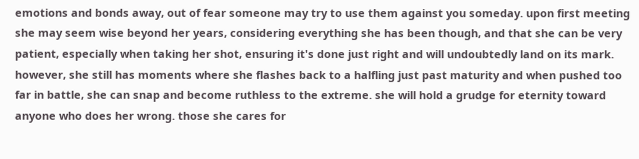emotions and bonds away, out of fear someone may try to use them against you someday. upon first meeting she may seem wise beyond her years, considering everything she has been though, and that she can be very patient, especially when taking her shot, ensuring it's done just right and will undoubtedly land on its mark. however, she still has moments where she flashes back to a halfling just past maturity and when pushed too far in battle, she can snap and become ruthless to the extreme. she will hold a grudge for eternity toward anyone who does her wrong. those she cares for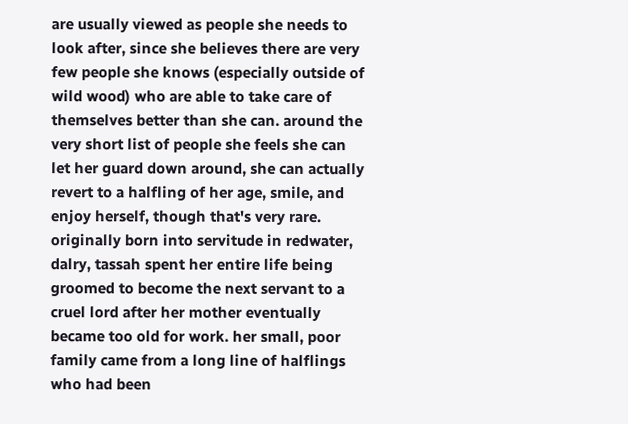are usually viewed as people she needs to look after, since she believes there are very few people she knows (especially outside of wild wood) who are able to take care of themselves better than she can. around the very short list of people she feels she can let her guard down around, she can actually revert to a halfling of her age, smile, and enjoy herself, though that's very rare.
originally born into servitude in redwater, dalry, tassah spent her entire life being groomed to become the next servant to a cruel lord after her mother eventually became too old for work. her small, poor family came from a long line of halflings who had been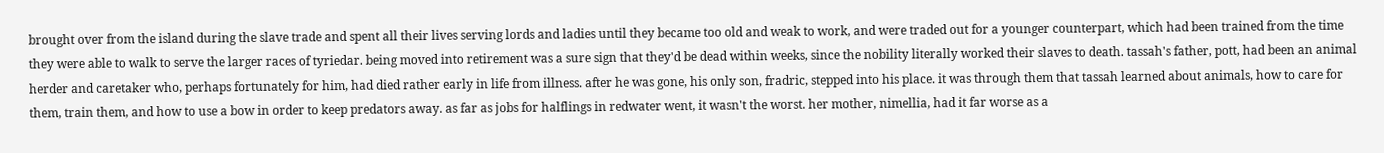brought over from the island during the slave trade and spent all their lives serving lords and ladies until they became too old and weak to work, and were traded out for a younger counterpart, which had been trained from the time they were able to walk to serve the larger races of tyriedar. being moved into retirement was a sure sign that they'd be dead within weeks, since the nobility literally worked their slaves to death. tassah's father, pott, had been an animal herder and caretaker who, perhaps fortunately for him, had died rather early in life from illness. after he was gone, his only son, fradric, stepped into his place. it was through them that tassah learned about animals, how to care for them, train them, and how to use a bow in order to keep predators away. as far as jobs for halflings in redwater went, it wasn't the worst. her mother, nimellia, had it far worse as a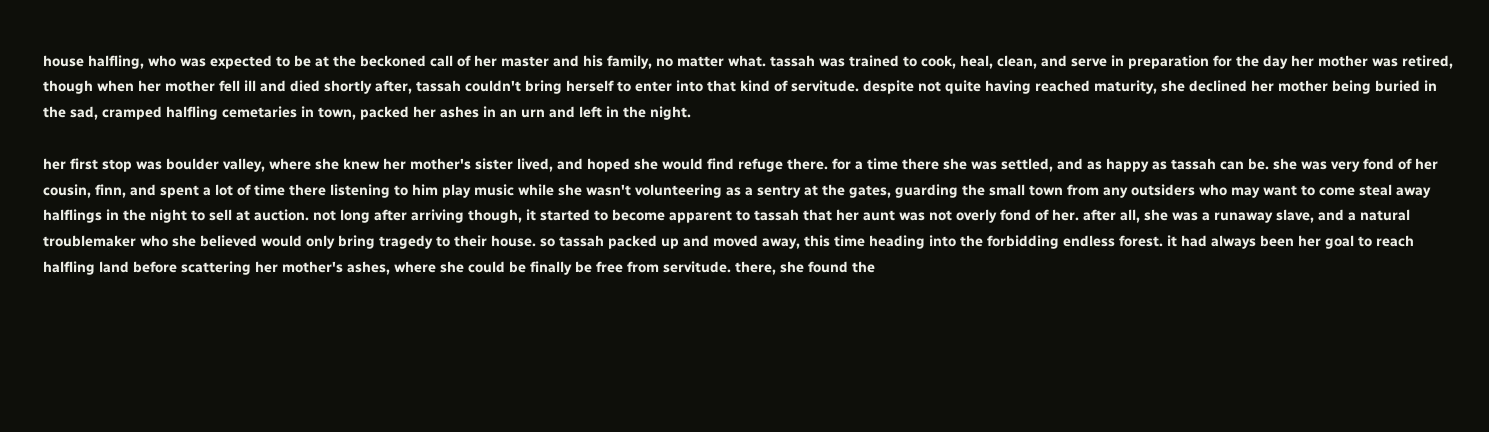house halfling, who was expected to be at the beckoned call of her master and his family, no matter what. tassah was trained to cook, heal, clean, and serve in preparation for the day her mother was retired, though when her mother fell ill and died shortly after, tassah couldn't bring herself to enter into that kind of servitude. despite not quite having reached maturity, she declined her mother being buried in the sad, cramped halfling cemetaries in town, packed her ashes in an urn and left in the night.

her first stop was boulder valley, where she knew her mother's sister lived, and hoped she would find refuge there. for a time there she was settled, and as happy as tassah can be. she was very fond of her cousin, finn, and spent a lot of time there listening to him play music while she wasn't volunteering as a sentry at the gates, guarding the small town from any outsiders who may want to come steal away halflings in the night to sell at auction. not long after arriving though, it started to become apparent to tassah that her aunt was not overly fond of her. after all, she was a runaway slave, and a natural troublemaker who she believed would only bring tragedy to their house. so tassah packed up and moved away, this time heading into the forbidding endless forest. it had always been her goal to reach halfling land before scattering her mother's ashes, where she could be finally be free from servitude. there, she found the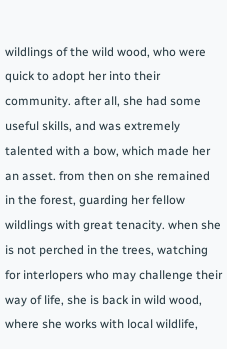wildlings of the wild wood, who were quick to adopt her into their community. after all, she had some useful skills, and was extremely talented with a bow, which made her an asset. from then on she remained in the forest, guarding her fellow wildlings with great tenacity. when she is not perched in the trees, watching for interlopers who may challenge their way of life, she is back in wild wood, where she works with local wildlife,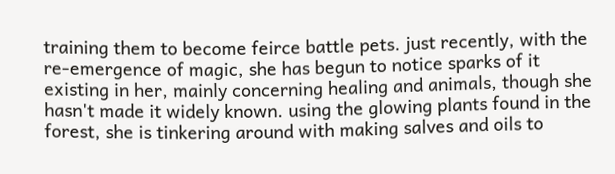training them to become feirce battle pets. just recently, with the re-emergence of magic, she has begun to notice sparks of it existing in her, mainly concerning healing and animals, though she hasn't made it widely known. using the glowing plants found in the forest, she is tinkering around with making salves and oils to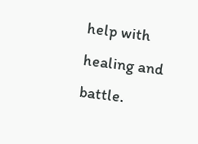help with healing and battle.